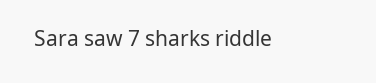Sara saw 7 sharks riddle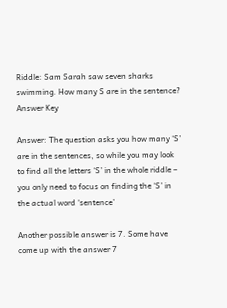Riddle: Sam Sarah saw seven sharks swimming. How many S are in the sentence? Answer Key

Answer: The question asks you how many ‘S’ are in the sentences, so while you may look to find all the letters ‘S’ in the whole riddle – you only need to focus on finding the ‘S’ in the actual word ‘sentence’

Another possible answer is 7. Some have come up with the answer 7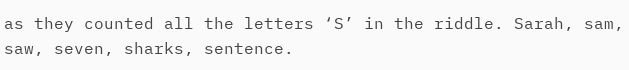as they counted all the letters ‘S’ in the riddle. Sarah, sam, saw, seven, sharks, sentence.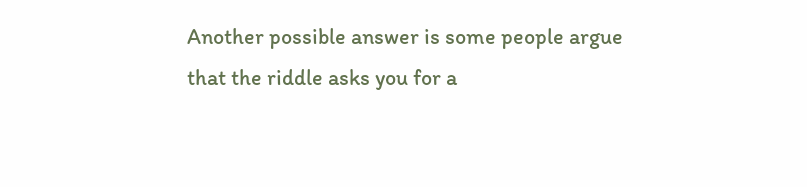Another possible answer is some people argue that the riddle asks you for a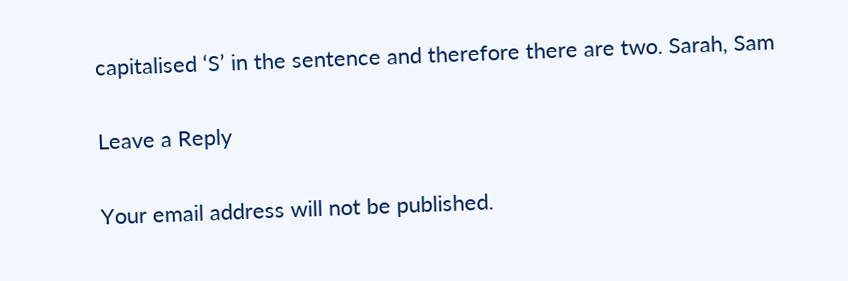capitalised ‘S’ in the sentence and therefore there are two. Sarah, Sam

Leave a Reply

Your email address will not be published.